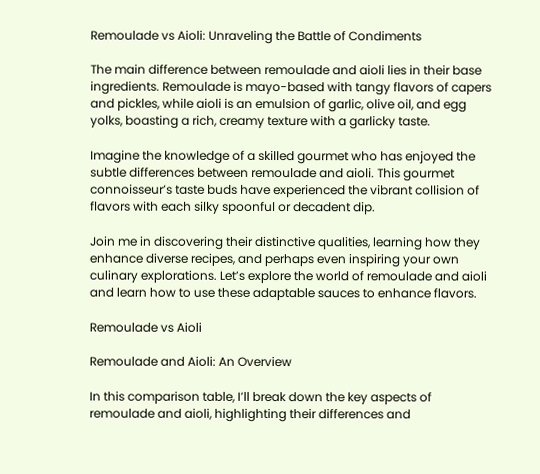Remoulade vs Aioli: Unraveling the Battle of Condiments

The main difference between remoulade and aioli lies in their base ingredients. Remoulade is mayo-based with tangy flavors of capers and pickles, while aioli is an emulsion of garlic, olive oil, and egg yolks, boasting a rich, creamy texture with a garlicky taste.

Imagine the knowledge of a skilled gourmet who has enjoyed the subtle differences between remoulade and aioli. This gourmet connoisseur’s taste buds have experienced the vibrant collision of flavors with each silky spoonful or decadent dip.

Join me in discovering their distinctive qualities, learning how they enhance diverse recipes, and perhaps even inspiring your own culinary explorations. Let’s explore the world of remoulade and aioli and learn how to use these adaptable sauces to enhance flavors.

Remoulade vs Aioli

Remoulade and Aioli: An Overview

In this comparison table, I’ll break down the key aspects of remoulade and aioli, highlighting their differences and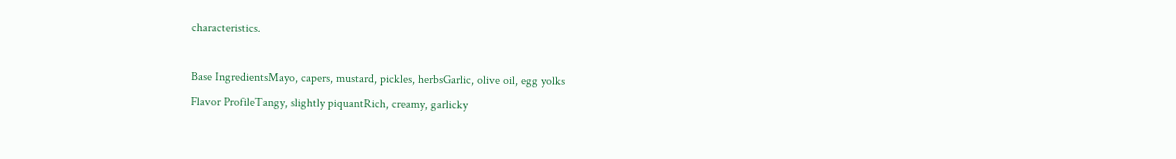characteristics.

Base IngredientsMayo, capers, mustard, pickles, herbsGarlic, olive oil, egg yolks
Flavor ProfileTangy, slightly piquantRich, creamy, garlicky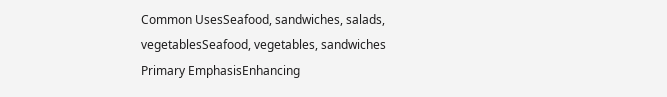Common UsesSeafood, sandwiches, salads, vegetablesSeafood, vegetables, sandwiches
Primary EmphasisEnhancing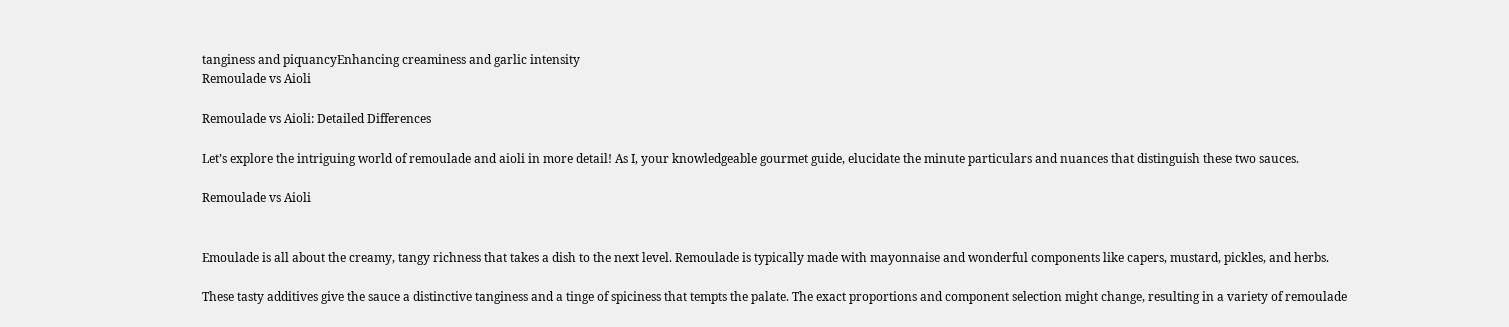tanginess and piquancyEnhancing creaminess and garlic intensity
Remoulade vs Aioli

Remoulade vs Aioli: Detailed Differences

Let’s explore the intriguing world of remoulade and aioli in more detail! As I, your knowledgeable gourmet guide, elucidate the minute particulars and nuances that distinguish these two sauces.

Remoulade vs Aioli


Emoulade is all about the creamy, tangy richness that takes a dish to the next level. Remoulade is typically made with mayonnaise and wonderful components like capers, mustard, pickles, and herbs.

These tasty additives give the sauce a distinctive tanginess and a tinge of spiciness that tempts the palate. The exact proportions and component selection might change, resulting in a variety of remoulade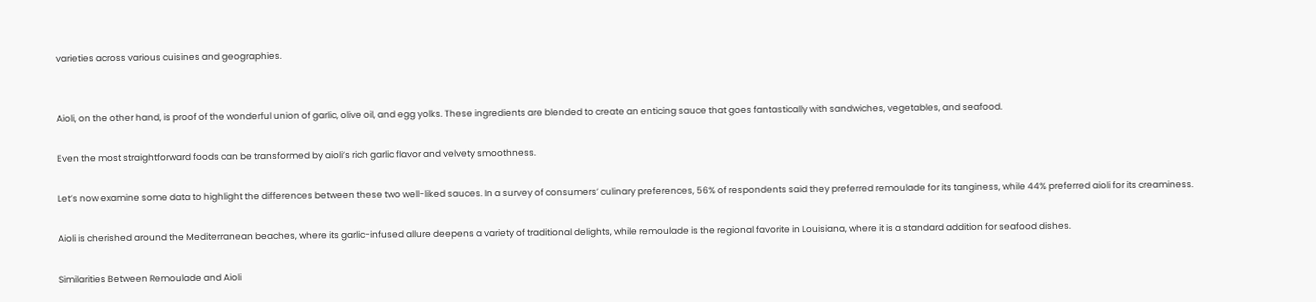varieties across various cuisines and geographies.


Aioli, on the other hand, is proof of the wonderful union of garlic, olive oil, and egg yolks. These ingredients are blended to create an enticing sauce that goes fantastically with sandwiches, vegetables, and seafood.

Even the most straightforward foods can be transformed by aioli’s rich garlic flavor and velvety smoothness.

Let’s now examine some data to highlight the differences between these two well-liked sauces. In a survey of consumers’ culinary preferences, 56% of respondents said they preferred remoulade for its tanginess, while 44% preferred aioli for its creaminess.

Aioli is cherished around the Mediterranean beaches, where its garlic-infused allure deepens a variety of traditional delights, while remoulade is the regional favorite in Louisiana, where it is a standard addition for seafood dishes.

Similarities Between Remoulade and Aioli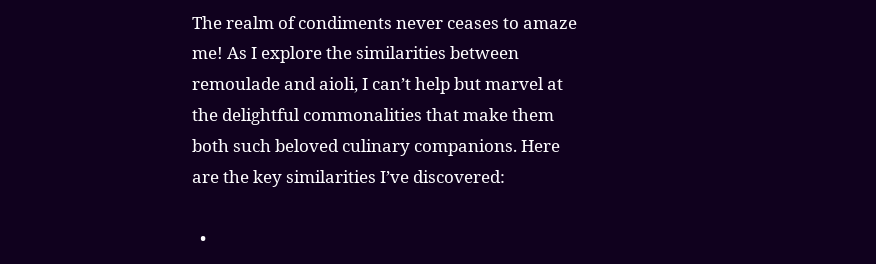The realm of condiments never ceases to amaze me! As I explore the similarities between remoulade and aioli, I can’t help but marvel at the delightful commonalities that make them both such beloved culinary companions. Here are the key similarities I’ve discovered:

  •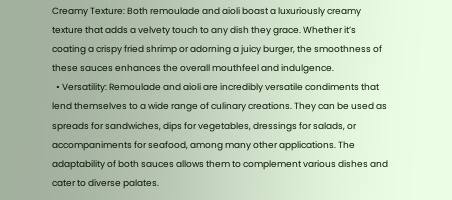Creamy Texture: Both remoulade and aioli boast a luxuriously creamy texture that adds a velvety touch to any dish they grace. Whether it’s coating a crispy fried shrimp or adorning a juicy burger, the smoothness of these sauces enhances the overall mouthfeel and indulgence.
  • Versatility: Remoulade and aioli are incredibly versatile condiments that lend themselves to a wide range of culinary creations. They can be used as spreads for sandwiches, dips for vegetables, dressings for salads, or accompaniments for seafood, among many other applications. The adaptability of both sauces allows them to complement various dishes and cater to diverse palates.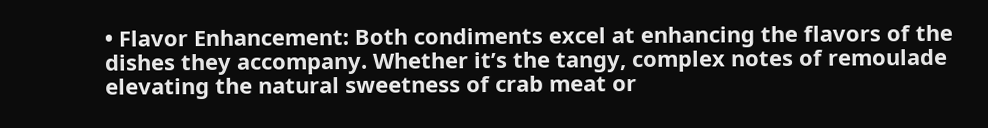• Flavor Enhancement: Both condiments excel at enhancing the flavors of the dishes they accompany. Whether it’s the tangy, complex notes of remoulade elevating the natural sweetness of crab meat or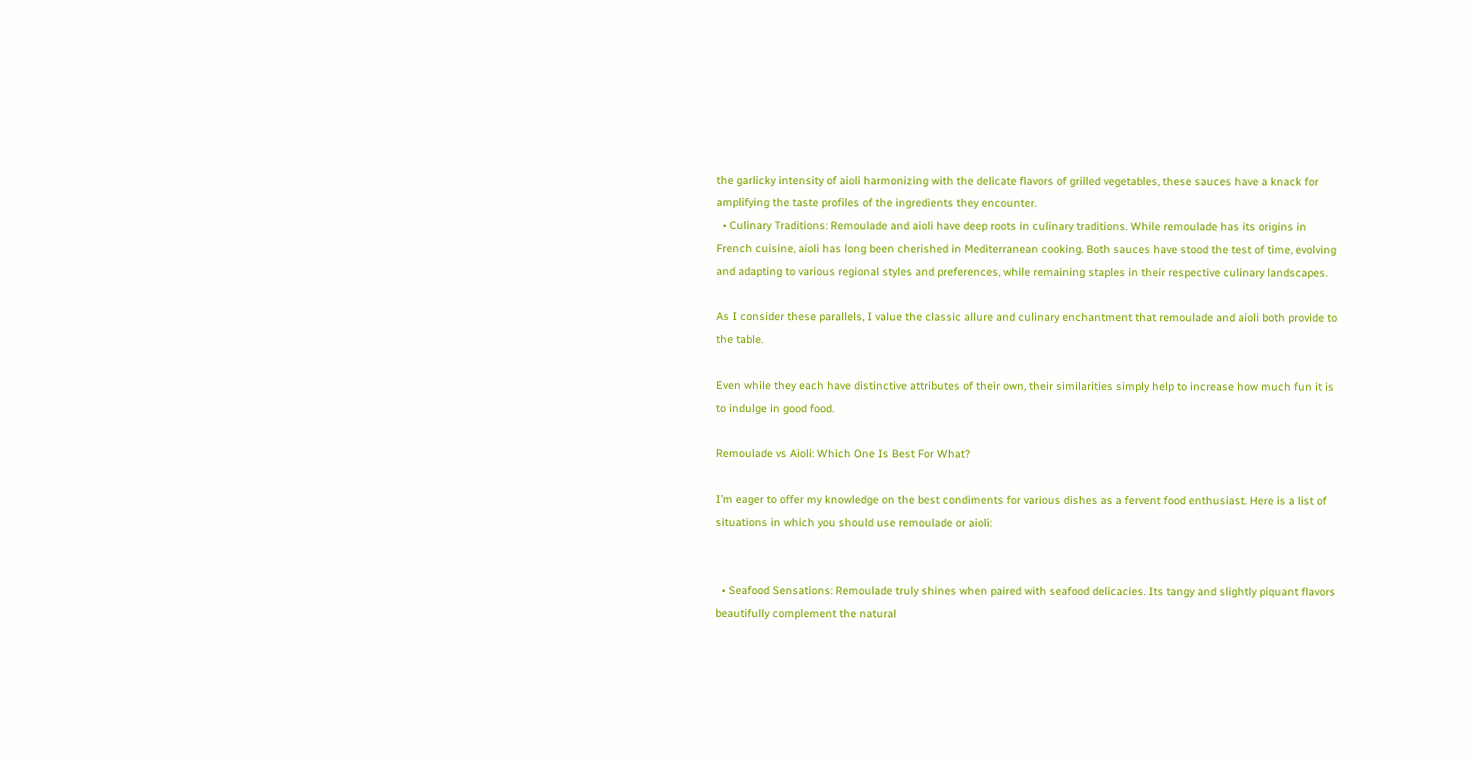the garlicky intensity of aioli harmonizing with the delicate flavors of grilled vegetables, these sauces have a knack for amplifying the taste profiles of the ingredients they encounter.
  • Culinary Traditions: Remoulade and aioli have deep roots in culinary traditions. While remoulade has its origins in French cuisine, aioli has long been cherished in Mediterranean cooking. Both sauces have stood the test of time, evolving and adapting to various regional styles and preferences, while remaining staples in their respective culinary landscapes.

As I consider these parallels, I value the classic allure and culinary enchantment that remoulade and aioli both provide to the table.

Even while they each have distinctive attributes of their own, their similarities simply help to increase how much fun it is to indulge in good food.

Remoulade vs Aioli: Which One Is Best For What?

I’m eager to offer my knowledge on the best condiments for various dishes as a fervent food enthusiast. Here is a list of situations in which you should use remoulade or aioli:


  • Seafood Sensations: Remoulade truly shines when paired with seafood delicacies. Its tangy and slightly piquant flavors beautifully complement the natural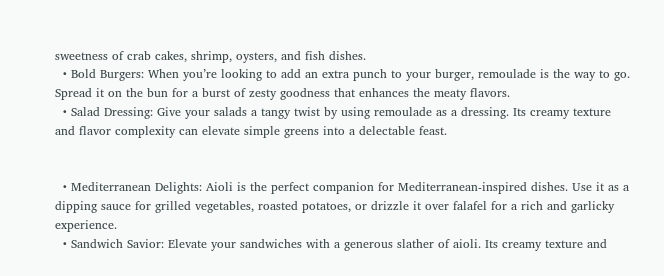sweetness of crab cakes, shrimp, oysters, and fish dishes.
  • Bold Burgers: When you’re looking to add an extra punch to your burger, remoulade is the way to go. Spread it on the bun for a burst of zesty goodness that enhances the meaty flavors.
  • Salad Dressing: Give your salads a tangy twist by using remoulade as a dressing. Its creamy texture and flavor complexity can elevate simple greens into a delectable feast.


  • Mediterranean Delights: Aioli is the perfect companion for Mediterranean-inspired dishes. Use it as a dipping sauce for grilled vegetables, roasted potatoes, or drizzle it over falafel for a rich and garlicky experience.
  • Sandwich Savior: Elevate your sandwiches with a generous slather of aioli. Its creamy texture and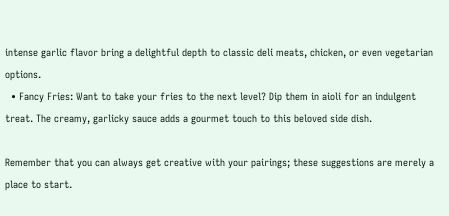intense garlic flavor bring a delightful depth to classic deli meats, chicken, or even vegetarian options.
  • Fancy Fries: Want to take your fries to the next level? Dip them in aioli for an indulgent treat. The creamy, garlicky sauce adds a gourmet touch to this beloved side dish.

Remember that you can always get creative with your pairings; these suggestions are merely a place to start.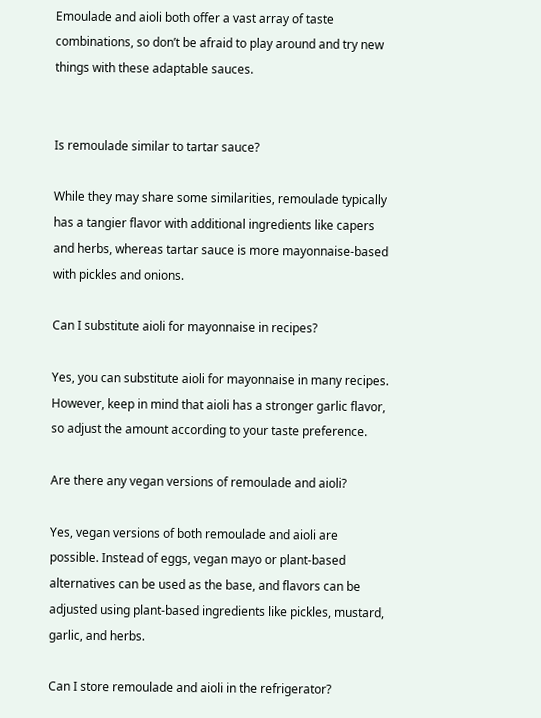Emoulade and aioli both offer a vast array of taste combinations, so don’t be afraid to play around and try new things with these adaptable sauces.


Is remoulade similar to tartar sauce?

While they may share some similarities, remoulade typically has a tangier flavor with additional ingredients like capers and herbs, whereas tartar sauce is more mayonnaise-based with pickles and onions.

Can I substitute aioli for mayonnaise in recipes?

Yes, you can substitute aioli for mayonnaise in many recipes. However, keep in mind that aioli has a stronger garlic flavor, so adjust the amount according to your taste preference.

Are there any vegan versions of remoulade and aioli?

Yes, vegan versions of both remoulade and aioli are possible. Instead of eggs, vegan mayo or plant-based alternatives can be used as the base, and flavors can be adjusted using plant-based ingredients like pickles, mustard, garlic, and herbs.

Can I store remoulade and aioli in the refrigerator?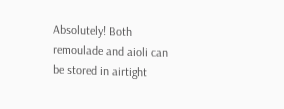Absolutely! Both remoulade and aioli can be stored in airtight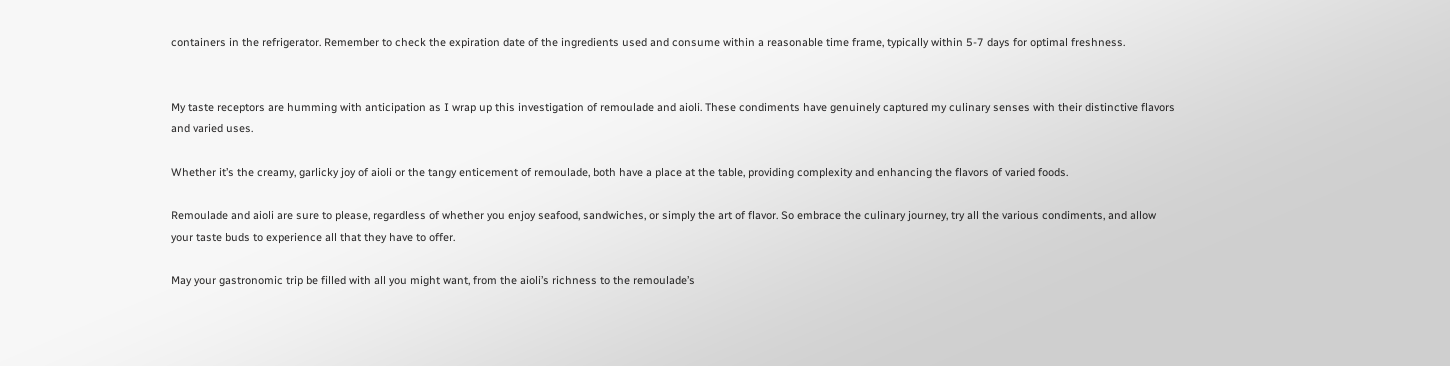containers in the refrigerator. Remember to check the expiration date of the ingredients used and consume within a reasonable time frame, typically within 5-7 days for optimal freshness.


My taste receptors are humming with anticipation as I wrap up this investigation of remoulade and aioli. These condiments have genuinely captured my culinary senses with their distinctive flavors and varied uses.

Whether it’s the creamy, garlicky joy of aioli or the tangy enticement of remoulade, both have a place at the table, providing complexity and enhancing the flavors of varied foods.

Remoulade and aioli are sure to please, regardless of whether you enjoy seafood, sandwiches, or simply the art of flavor. So embrace the culinary journey, try all the various condiments, and allow your taste buds to experience all that they have to offer.

May your gastronomic trip be filled with all you might want, from the aioli’s richness to the remoulade’s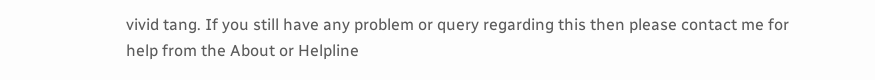vivid tang. If you still have any problem or query regarding this then please contact me for help from the About or Helpline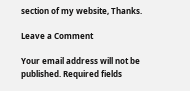section of my website, Thanks.

Leave a Comment

Your email address will not be published. Required fields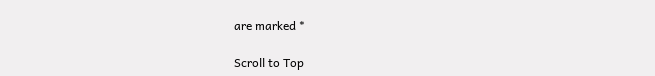are marked *

Scroll to Top